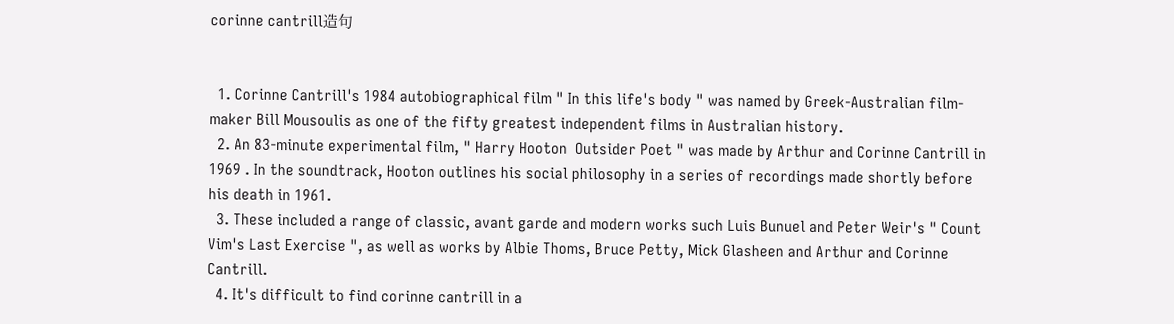corinne cantrill造句


  1. Corinne Cantrill's 1984 autobiographical film " In this life's body " was named by Greek-Australian film-maker Bill Mousoulis as one of the fifty greatest independent films in Australian history.
  2. An 83-minute experimental film, " Harry Hooton  Outsider Poet " was made by Arthur and Corinne Cantrill in 1969 . In the soundtrack, Hooton outlines his social philosophy in a series of recordings made shortly before his death in 1961.
  3. These included a range of classic, avant garde and modern works such Luis Bunuel and Peter Weir's " Count Vim's Last Exercise ", as well as works by Albie Thoms, Bruce Petty, Mick Glasheen and Arthur and Corinne Cantrill.
  4. It's difficult to find corinne cantrill in a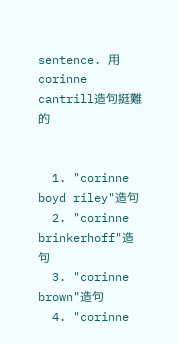sentence. 用corinne cantrill造句挺難的


  1. "corinne boyd riley"造句
  2. "corinne brinkerhoff"造句
  3. "corinne brown"造句
  4. "corinne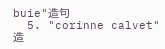buie"造句
  5. "corinne calvet"造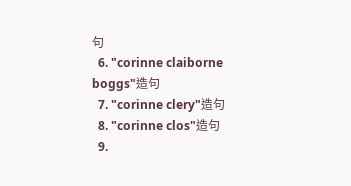句
  6. "corinne claiborne boggs"造句
  7. "corinne clery"造句
  8. "corinne clos"造句
  9.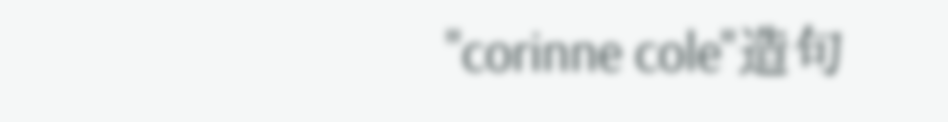"corinne cole"造句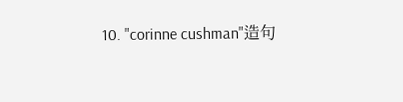10. "corinne cushman"造句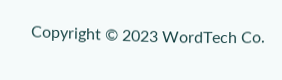Copyright © 2023 WordTech Co.